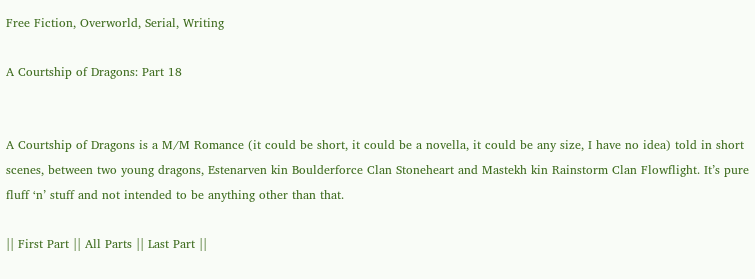Free Fiction, Overworld, Serial, Writing

A Courtship of Dragons: Part 18


A Courtship of Dragons is a M/M Romance (it could be short, it could be a novella, it could be any size, I have no idea) told in short scenes, between two young dragons, Estenarven kin Boulderforce Clan Stoneheart and Mastekh kin Rainstorm Clan Flowflight. It’s pure fluff ‘n’ stuff and not intended to be anything other than that.

|| First Part || All Parts || Last Part ||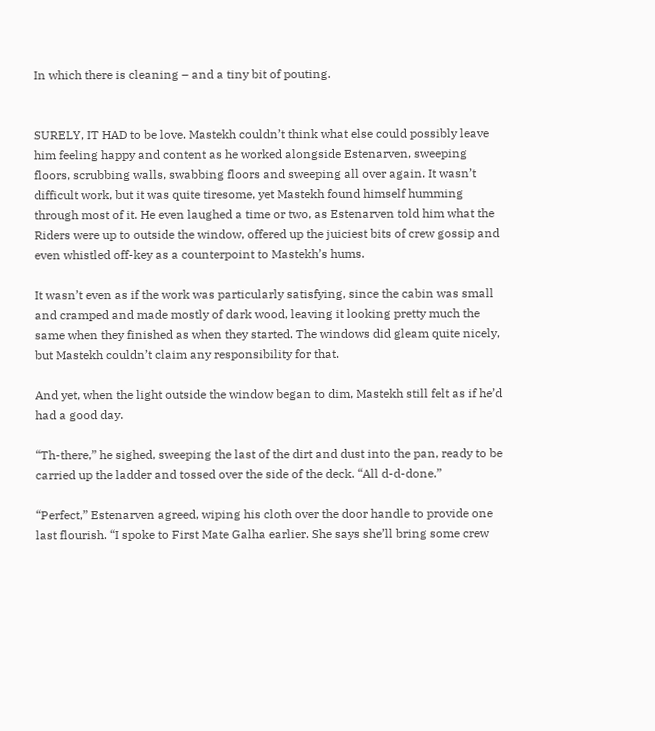In which there is cleaning – and a tiny bit of pouting.


SURELY, IT HAD to be love. Mastekh couldn’t think what else could possibly leave him feeling happy and content as he worked alongside Estenarven, sweeping floors, scrubbing walls, swabbing floors and sweeping all over again. It wasn’t difficult work, but it was quite tiresome, yet Mastekh found himself humming through most of it. He even laughed a time or two, as Estenarven told him what the Riders were up to outside the window, offered up the juiciest bits of crew gossip and even whistled off-key as a counterpoint to Mastekh’s hums.

It wasn’t even as if the work was particularly satisfying, since the cabin was small and cramped and made mostly of dark wood, leaving it looking pretty much the same when they finished as when they started. The windows did gleam quite nicely, but Mastekh couldn’t claim any responsibility for that.

And yet, when the light outside the window began to dim, Mastekh still felt as if he’d had a good day.

“Th-there,” he sighed, sweeping the last of the dirt and dust into the pan, ready to be carried up the ladder and tossed over the side of the deck. “All d-d-done.”

“Perfect,” Estenarven agreed, wiping his cloth over the door handle to provide one last flourish. “I spoke to First Mate Galha earlier. She says she’ll bring some crew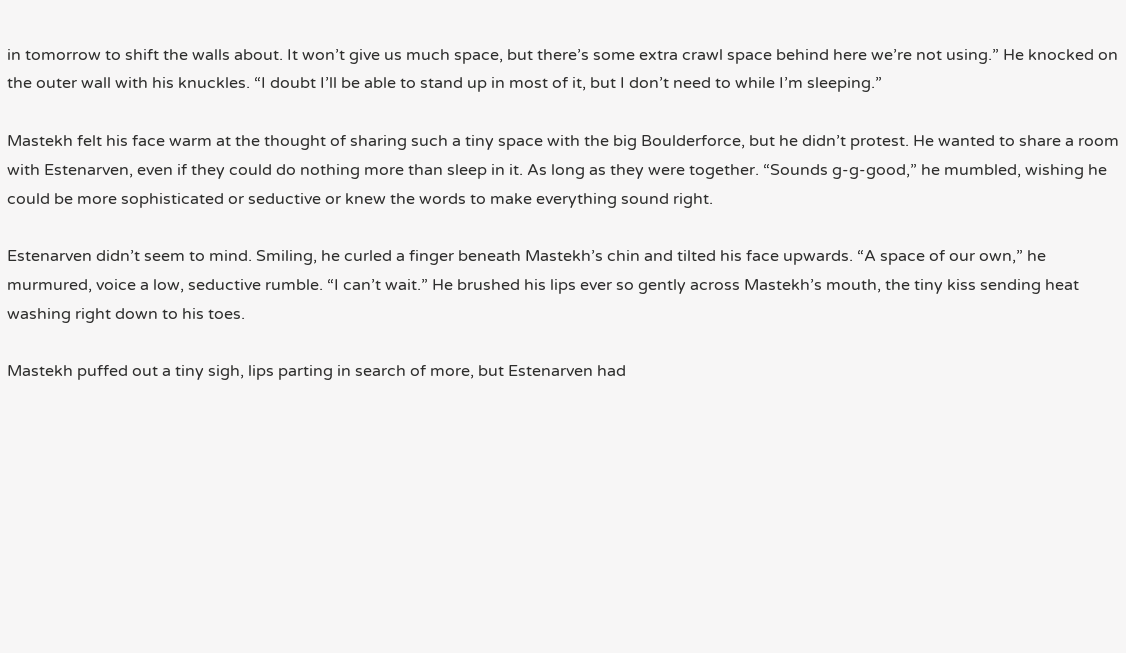in tomorrow to shift the walls about. It won’t give us much space, but there’s some extra crawl space behind here we’re not using.” He knocked on the outer wall with his knuckles. “I doubt I’ll be able to stand up in most of it, but I don’t need to while I’m sleeping.”

Mastekh felt his face warm at the thought of sharing such a tiny space with the big Boulderforce, but he didn’t protest. He wanted to share a room with Estenarven, even if they could do nothing more than sleep in it. As long as they were together. “Sounds g-g-good,” he mumbled, wishing he could be more sophisticated or seductive or knew the words to make everything sound right.

Estenarven didn’t seem to mind. Smiling, he curled a finger beneath Mastekh’s chin and tilted his face upwards. “A space of our own,” he murmured, voice a low, seductive rumble. “I can’t wait.” He brushed his lips ever so gently across Mastekh’s mouth, the tiny kiss sending heat washing right down to his toes.

Mastekh puffed out a tiny sigh, lips parting in search of more, but Estenarven had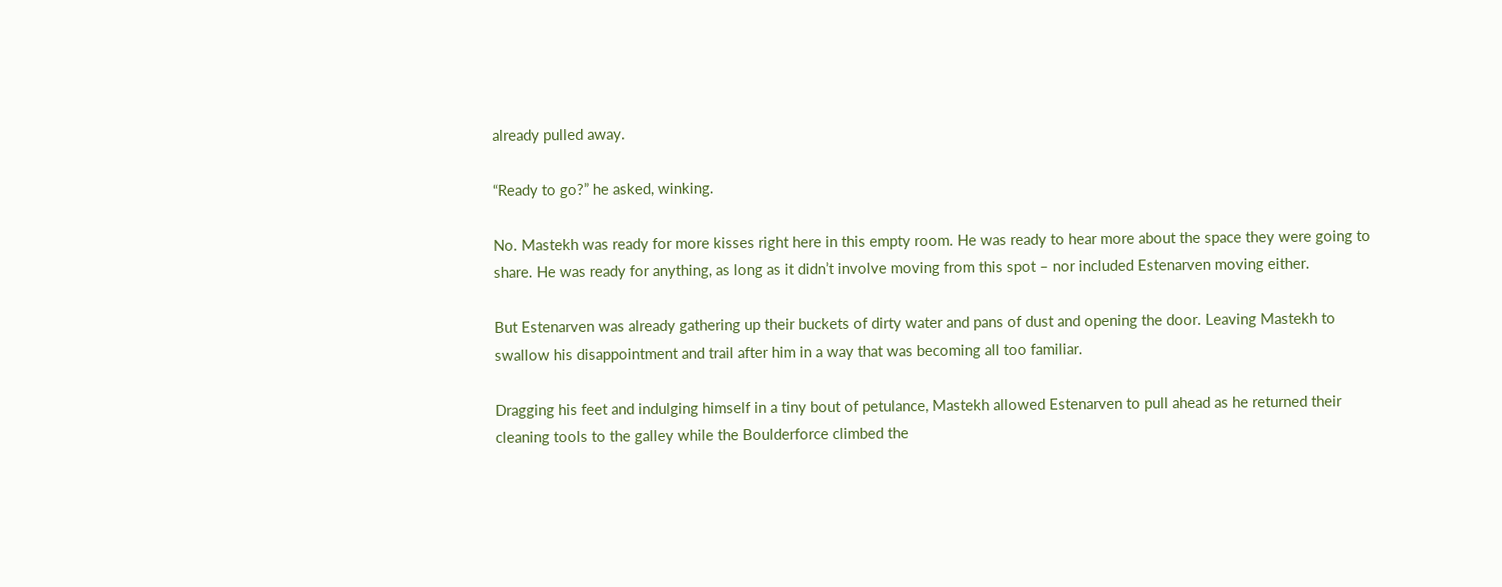already pulled away.

“Ready to go?” he asked, winking.

No. Mastekh was ready for more kisses right here in this empty room. He was ready to hear more about the space they were going to share. He was ready for anything, as long as it didn’t involve moving from this spot – nor included Estenarven moving either.

But Estenarven was already gathering up their buckets of dirty water and pans of dust and opening the door. Leaving Mastekh to swallow his disappointment and trail after him in a way that was becoming all too familiar.

Dragging his feet and indulging himself in a tiny bout of petulance, Mastekh allowed Estenarven to pull ahead as he returned their cleaning tools to the galley while the Boulderforce climbed the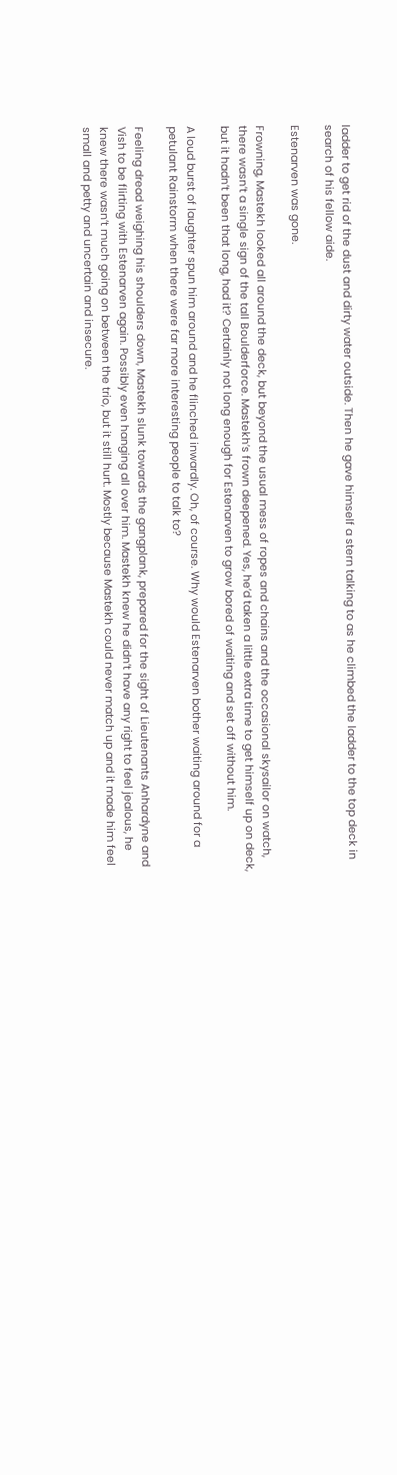ladder to get rid of the dust and dirty water outside. Then he gave himself a stern talking to as he climbed the ladder to the top deck in search of his fellow aide.

Estenarven was gone.

Frowning, Mastekh looked all around the deck, but beyond the usual mess of ropes and chains and the occasional skysailor on watch, there wasn’t a single sign of the tall Boulderforce. Mastekh’s frown deepened. Yes, he’d taken a little extra time to get himself up on deck, but it hadn’t been that long, had it? Certainly not long enough for Estenarven to grow bored of waiting and set off without him.

A loud burst of laughter spun him around and he flinched inwardly. Oh, of course. Why would Estenarven bother waiting around for a petulant Rainstorm when there were far more interesting people to talk to?

Feeling dread weighing his shoulders down, Mastekh slunk towards the gangplank, prepared for the sight of Lieutenants Anhardyne and Vish to be flirting with Estenarven again. Possibly even hanging all over him. Mastekh knew he didn’t have any right to feel jealous, he knew there wasn’t much going on between the trio, but it still hurt. Mostly because Mastekh could never match up and it made him feel small and petty and uncertain and insecure.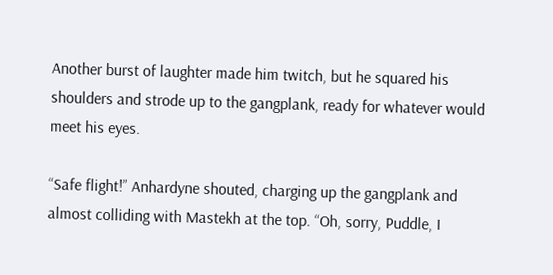Another burst of laughter made him twitch, but he squared his shoulders and strode up to the gangplank, ready for whatever would meet his eyes.

“Safe flight!” Anhardyne shouted, charging up the gangplank and almost colliding with Mastekh at the top. “Oh, sorry, Puddle, I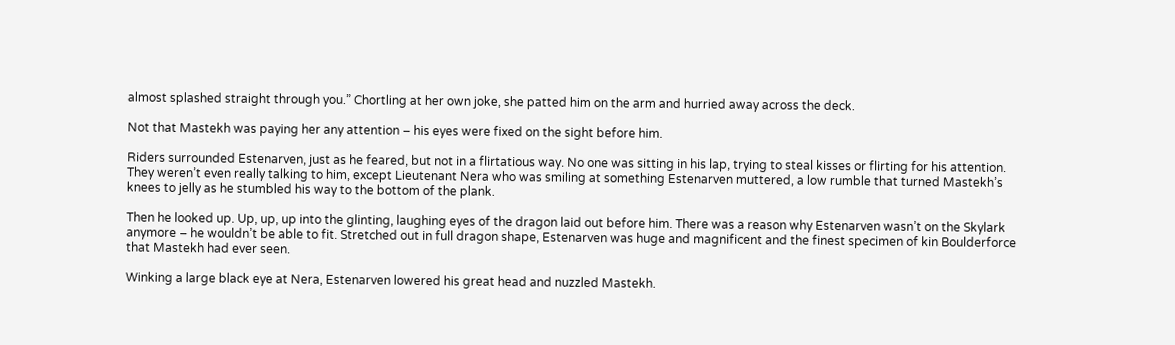almost splashed straight through you.” Chortling at her own joke, she patted him on the arm and hurried away across the deck.

Not that Mastekh was paying her any attention – his eyes were fixed on the sight before him.

Riders surrounded Estenarven, just as he feared, but not in a flirtatious way. No one was sitting in his lap, trying to steal kisses or flirting for his attention. They weren’t even really talking to him, except Lieutenant Nera who was smiling at something Estenarven muttered, a low rumble that turned Mastekh’s knees to jelly as he stumbled his way to the bottom of the plank.

Then he looked up. Up, up, up into the glinting, laughing eyes of the dragon laid out before him. There was a reason why Estenarven wasn’t on the Skylark anymore – he wouldn’t be able to fit. Stretched out in full dragon shape, Estenarven was huge and magnificent and the finest specimen of kin Boulderforce that Mastekh had ever seen.

Winking a large black eye at Nera, Estenarven lowered his great head and nuzzled Mastekh.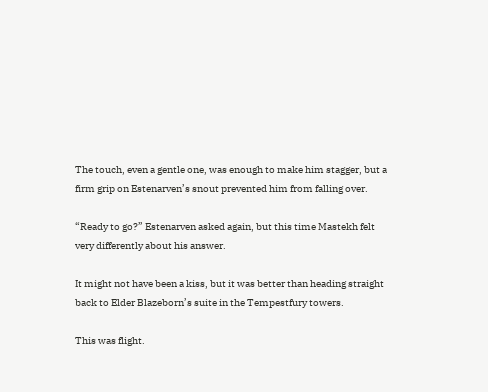The touch, even a gentle one, was enough to make him stagger, but a firm grip on Estenarven’s snout prevented him from falling over.

“Ready to go?” Estenarven asked again, but this time Mastekh felt very differently about his answer.

It might not have been a kiss, but it was better than heading straight back to Elder Blazeborn’s suite in the Tempestfury towers.

This was flight.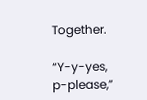Together.

“Y-y-yes, p-please,”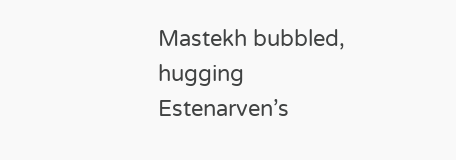Mastekh bubbled, hugging Estenarven’s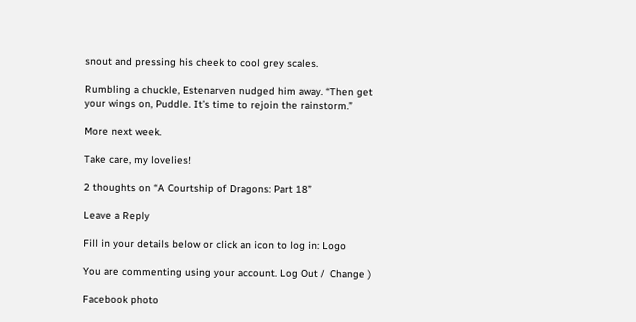snout and pressing his cheek to cool grey scales.

Rumbling a chuckle, Estenarven nudged him away. “Then get your wings on, Puddle. It’s time to rejoin the rainstorm.”

More next week.

Take care, my lovelies!

2 thoughts on “A Courtship of Dragons: Part 18”

Leave a Reply

Fill in your details below or click an icon to log in: Logo

You are commenting using your account. Log Out /  Change )

Facebook photo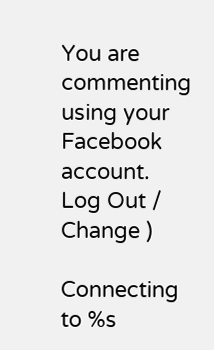You are commenting using your Facebook account. Log Out /  Change )

Connecting to %s